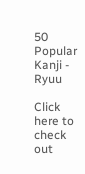50 Popular Kanji - Ryuu

Click here to check out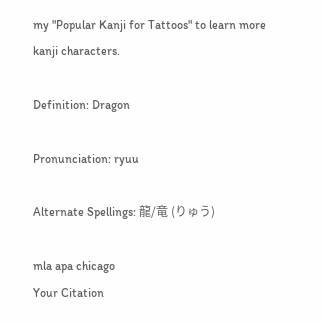my "Popular Kanji for Tattoos" to learn more kanji characters.

Definition: Dragon

Pronunciation: ryuu

Alternate Spellings: 龍/竜 (りゅう)

mla apa chicago
Your Citation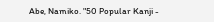Abe, Namiko. "50 Popular Kanji -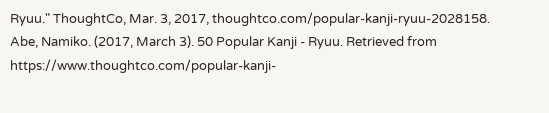Ryuu." ThoughtCo, Mar. 3, 2017, thoughtco.com/popular-kanji-ryuu-2028158. Abe, Namiko. (2017, March 3). 50 Popular Kanji - Ryuu. Retrieved from https://www.thoughtco.com/popular-kanji-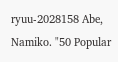ryuu-2028158 Abe, Namiko. "50 Popular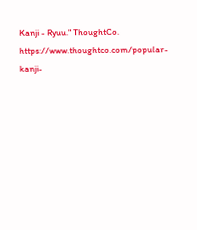Kanji - Ryuu." ThoughtCo. https://www.thoughtco.com/popular-kanji-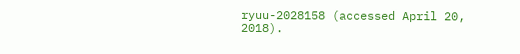ryuu-2028158 (accessed April 20, 2018).